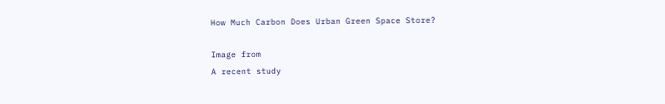How Much Carbon Does Urban Green Space Store?

Image from
A recent study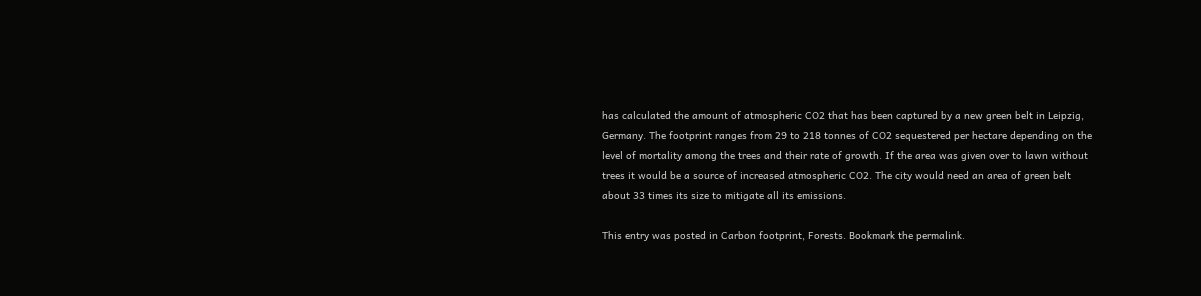has calculated the amount of atmospheric CO2 that has been captured by a new green belt in Leipzig, Germany. The footprint ranges from 29 to 218 tonnes of CO2 sequestered per hectare depending on the level of mortality among the trees and their rate of growth. If the area was given over to lawn without trees it would be a source of increased atmospheric CO2. The city would need an area of green belt about 33 times its size to mitigate all its emissions.

This entry was posted in Carbon footprint, Forests. Bookmark the permalink.